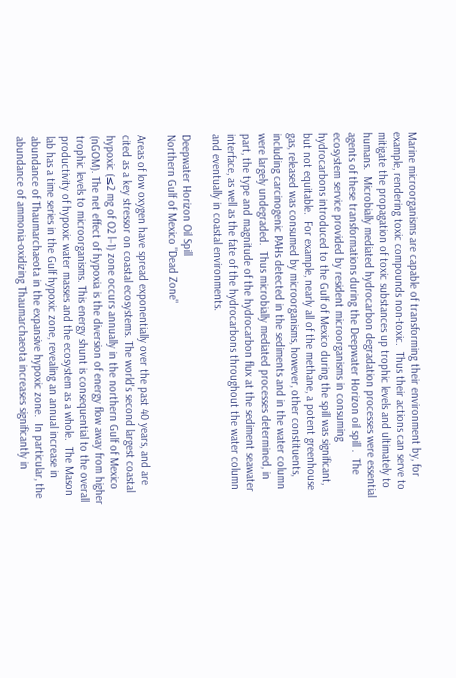Marine microorganisms are capable of transforming their environment by, for example, rendering toxic compounds non-toxic.  Thus their actions can serve to mitigate the propagation of toxic substances up trophic levels and ultimately to humans.  Microbially mediated hydrocarbon degradation processes were essential agents of these transformations during the Deepwater Horizon oil spill .  The ecosystem service provided by resident microorganisms in consuming hydrocarbons introduced to the Gulf of Mexico during the spill was significant, but not equitable.  For example, nearly all of the methane, a potent greenhouse gas, released was consumed by microorganisms, however, other constituents, including carcinogenic PAHs detected in the sediments and in the water column were largely undegraded.  Thus microbially mediated processes determined, in part, the type and magnitude of the hydrocarbon flux at the sediment seawater interface, as well as the fate of the hydrocarbons throughout the water column and eventually in coastal environments.

Deepwater Horizon Oil Spill
Northern Gulf of Mexico "Dead Zone"

Areas of low oxygen have spread exponentially over the past 40 years, and are cited as a key stressor on coastal ecosystems. The world's second largest coastal hypoxic (≤2 mg of O2 l−1) zone occurs annually in the northern Gulf of Mexico (nGOM). The net effect of hypoxia is the diversion of energy flow away from higher trophic levels to microorganisms. This energy shunt is consequential to the overall productivity of hypoxic water masses and the ecosystem as a whole.  The Mason lab has a time series in the Gulf hypoxic zone, revealing an annual increase in abundance of Thaumarchaeota in the expansive hypoxic zone.  In particular, the abundance of ammonia-oxidizing Thaumarchaeota increases significantly in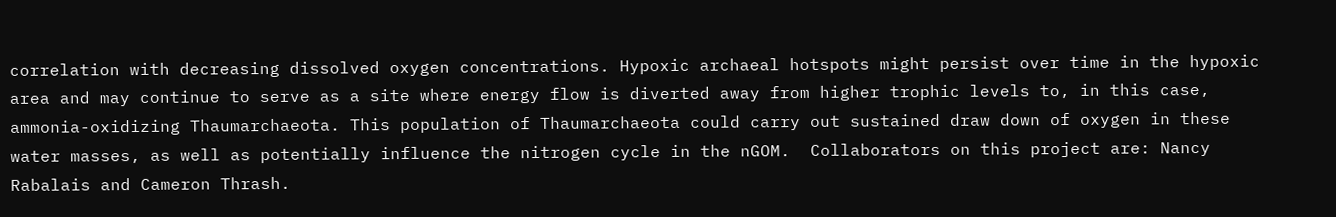correlation with decreasing dissolved oxygen concentrations. Hypoxic archaeal hotspots might persist over time in the hypoxic area and may continue to serve as a site where energy flow is diverted away from higher trophic levels to, in this case, ammonia-oxidizing Thaumarchaeota. This population of Thaumarchaeota could carry out sustained draw down of oxygen in these water masses, as well as potentially influence the nitrogen cycle in the nGOM.  Collaborators on this project are: Nancy Rabalais and Cameron Thrash.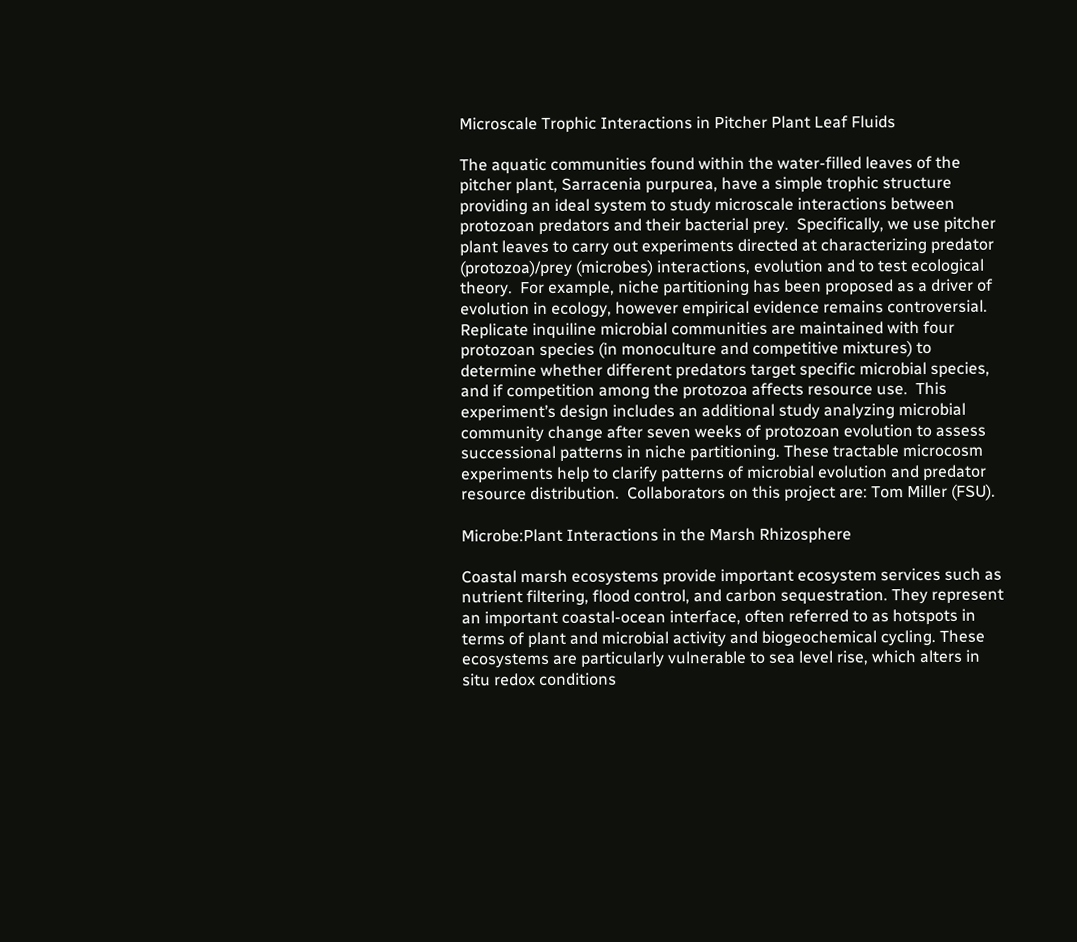Microscale Trophic Interactions in Pitcher Plant Leaf Fluids

The aquatic communities found within the water-filled leaves of the pitcher plant, Sarracenia purpurea, have a simple trophic structure providing an ideal system to study microscale interactions between protozoan predators and their bacterial prey.  Specifically, we use pitcher plant leaves to carry out experiments directed at characterizing predator (protozoa)/prey (microbes) interactions, evolution and to test ecological theory.  For example, niche partitioning has been proposed as a driver of evolution in ecology, however empirical evidence remains controversial.  Replicate inquiline microbial communities are maintained with four protozoan species (in monoculture and competitive mixtures) to determine whether different predators target specific microbial species, and if competition among the protozoa affects resource use.  This experiment’s design includes an additional study analyzing microbial community change after seven weeks of protozoan evolution to assess successional patterns in niche partitioning. These tractable microcosm experiments help to clarify patterns of microbial evolution and predator resource distribution.  Collaborators on this project are: Tom Miller (FSU).

Microbe:Plant Interactions in the Marsh Rhizosphere

Coastal marsh ecosystems provide important ecosystem services such as nutrient filtering, flood control, and carbon sequestration. They represent an important coastal-ocean interface, often referred to as hotspots in terms of plant and microbial activity and biogeochemical cycling. These ecosystems are particularly vulnerable to sea level rise, which alters in situ redox conditions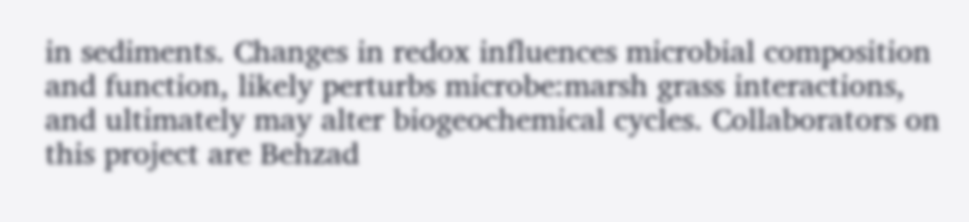in sediments. Changes in redox influences microbial composition and function, likely perturbs microbe:marsh grass interactions, and ultimately may alter biogeochemical cycles. Collaborators on this project are Behzad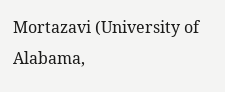Mortazavi (University of Alabama,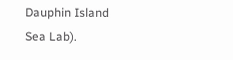Dauphin Island Sea Lab).